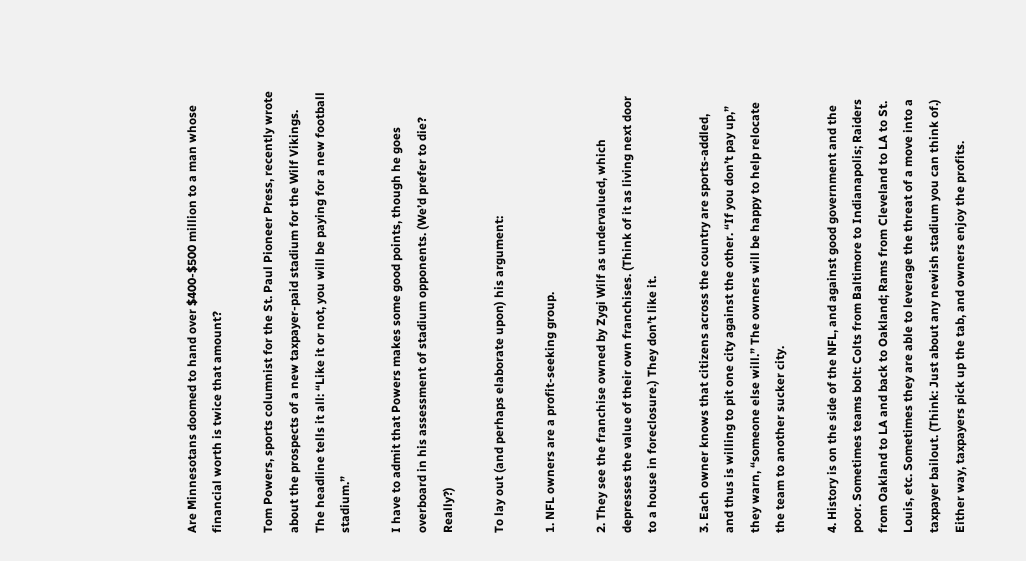Are Minnesotans doomed to hand over $400-$500 million to a man whose financial worth is twice that amount?

Tom Powers, sports columnist for the St. Paul Pioneer Press, recently wrote about the prospects of a new taxpayer-paid stadium for the Wilf Vikings. The headline tells it all: “Like it or not, you will be paying for a new football stadium.”

I have to admit that Powers makes some good points, though he goes overboard in his assessment of stadium opponents. (We’d prefer to die? Really?)

To lay out (and perhaps elaborate upon) his argument:

1. NFL owners are a profit-seeking group.

2. They see the franchise owned by Zygi Wilf as undervalued, which depresses the value of their own franchises. (Think of it as living next door to a house in foreclosure.) They don’t like it.

3. Each owner knows that citizens across the country are sports-addled, and thus is willing to pit one city against the other. “If you don’t pay up,” they warn, “someone else will.” The owners will be happy to help relocate the team to another sucker city.

4. History is on the side of the NFL, and against good government and the poor. Sometimes teams bolt: Colts from Baltimore to Indianapolis; Raiders from Oakland to LA and back to Oakland; Rams from Cleveland to LA to St. Louis, etc. Sometimes they are able to leverage the threat of a move into a taxpayer bailout. (Think: Just about any newish stadium you can think of.) Either way, taxpayers pick up the tab, and owners enjoy the profits.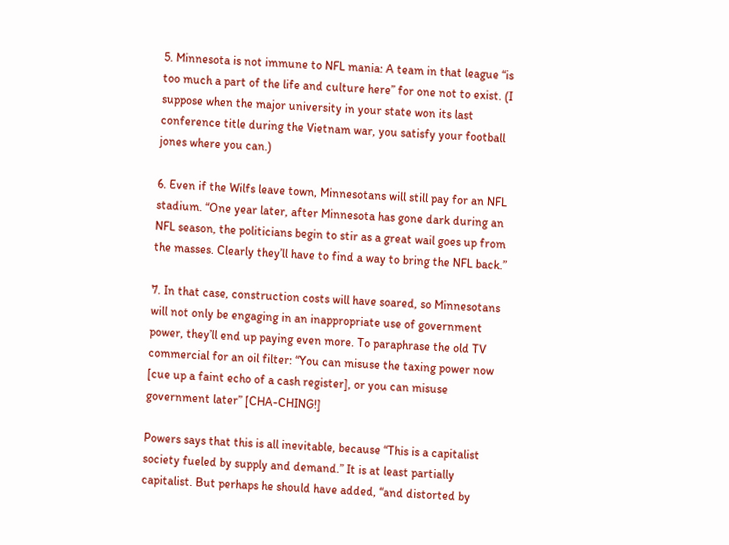5. Minnesota is not immune to NFL mania: A team in that league “is too much a part of the life and culture here” for one not to exist. (I suppose when the major university in your state won its last conference title during the Vietnam war, you satisfy your football jones where you can.)

6. Even if the Wilfs leave town, Minnesotans will still pay for an NFL stadium. “One year later, after Minnesota has gone dark during an NFL season, the politicians begin to stir as a great wail goes up from the masses. Clearly they’ll have to find a way to bring the NFL back.”

7. In that case, construction costs will have soared, so Minnesotans will not only be engaging in an inappropriate use of government power, they’ll end up paying even more. To paraphrase the old TV commercial for an oil filter: “You can misuse the taxing power now [cue up a faint echo of a cash register], or you can misuse government later” [CHA-CHING!]

Powers says that this is all inevitable, because “This is a capitalist society fueled by supply and demand.” It is at least partially capitalist. But perhaps he should have added, “and distorted by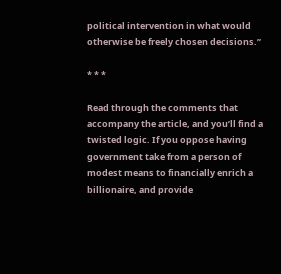political intervention in what would otherwise be freely chosen decisions.”

* * *

Read through the comments that accompany the article, and you’ll find a twisted logic. If you oppose having government take from a person of modest means to financially enrich a billionaire, and provide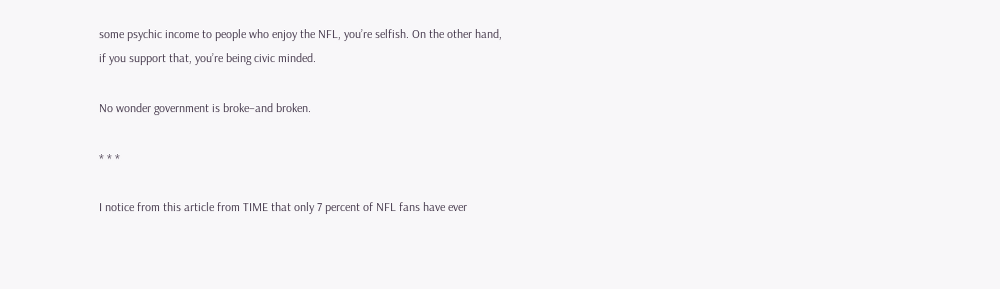some psychic income to people who enjoy the NFL, you’re selfish. On the other hand, if you support that, you’re being civic minded.

No wonder government is broke–and broken.

* * *

I notice from this article from TIME that only 7 percent of NFL fans have ever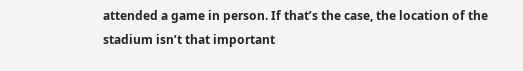attended a game in person. If that’s the case, the location of the stadium isn’t that important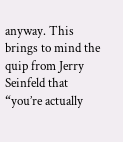anyway. This brings to mind the quip from Jerry Seinfeld that “you’re actually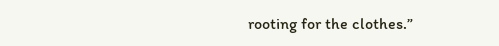rooting for the clothes.”